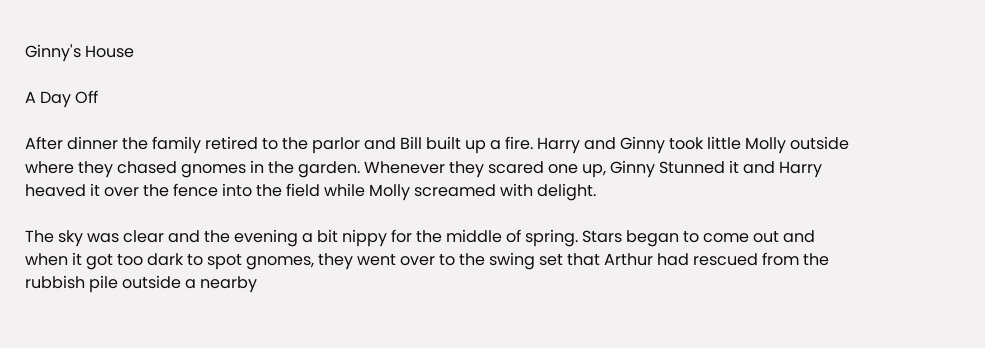Ginny's House

A Day Off

After dinner the family retired to the parlor and Bill built up a fire. Harry and Ginny took little Molly outside where they chased gnomes in the garden. Whenever they scared one up, Ginny Stunned it and Harry heaved it over the fence into the field while Molly screamed with delight.

The sky was clear and the evening a bit nippy for the middle of spring. Stars began to come out and when it got too dark to spot gnomes, they went over to the swing set that Arthur had rescued from the rubbish pile outside a nearby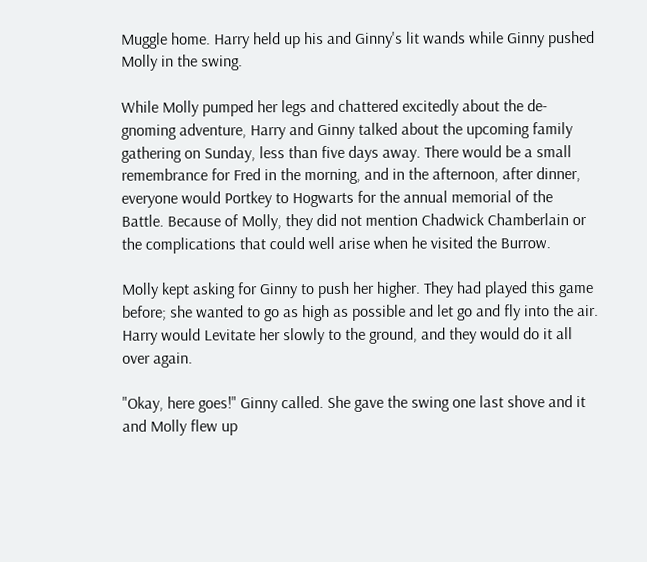Muggle home. Harry held up his and Ginny's lit wands while Ginny pushed Molly in the swing.

While Molly pumped her legs and chattered excitedly about the de-gnoming adventure, Harry and Ginny talked about the upcoming family gathering on Sunday, less than five days away. There would be a small remembrance for Fred in the morning, and in the afternoon, after dinner, everyone would Portkey to Hogwarts for the annual memorial of the Battle. Because of Molly, they did not mention Chadwick Chamberlain or the complications that could well arise when he visited the Burrow.

Molly kept asking for Ginny to push her higher. They had played this game before; she wanted to go as high as possible and let go and fly into the air. Harry would Levitate her slowly to the ground, and they would do it all over again.

"Okay, here goes!" Ginny called. She gave the swing one last shove and it and Molly flew up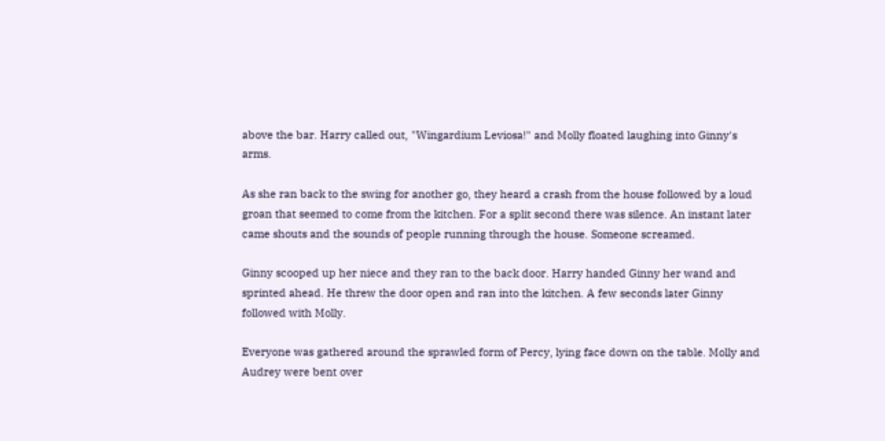above the bar. Harry called out, "Wingardium Leviosa!" and Molly floated laughing into Ginny's arms.

As she ran back to the swing for another go, they heard a crash from the house followed by a loud groan that seemed to come from the kitchen. For a split second there was silence. An instant later came shouts and the sounds of people running through the house. Someone screamed.

Ginny scooped up her niece and they ran to the back door. Harry handed Ginny her wand and sprinted ahead. He threw the door open and ran into the kitchen. A few seconds later Ginny followed with Molly.

Everyone was gathered around the sprawled form of Percy, lying face down on the table. Molly and Audrey were bent over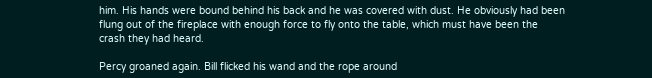him. His hands were bound behind his back and he was covered with dust. He obviously had been flung out of the fireplace with enough force to fly onto the table, which must have been the crash they had heard.

Percy groaned again. Bill flicked his wand and the rope around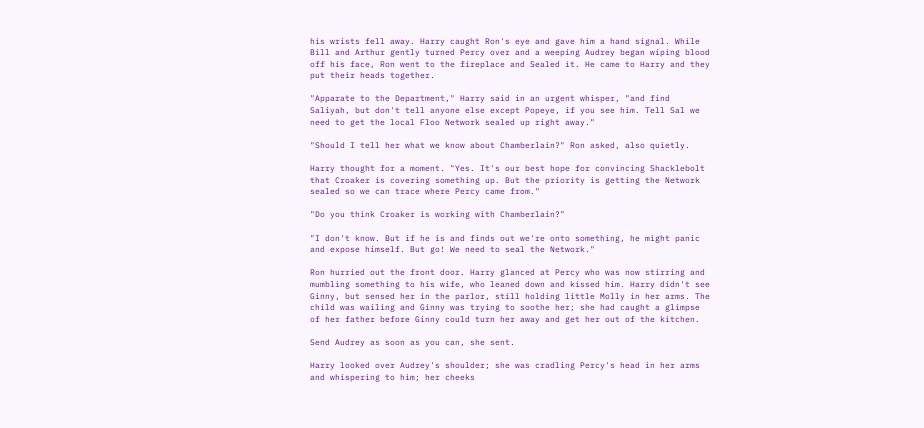his wrists fell away. Harry caught Ron's eye and gave him a hand signal. While Bill and Arthur gently turned Percy over and a weeping Audrey began wiping blood off his face, Ron went to the fireplace and Sealed it. He came to Harry and they put their heads together.

"Apparate to the Department," Harry said in an urgent whisper, "and find Saliyah, but don't tell anyone else except Popeye, if you see him. Tell Sal we need to get the local Floo Network sealed up right away."

"Should I tell her what we know about Chamberlain?" Ron asked, also quietly.

Harry thought for a moment. "Yes. It's our best hope for convincing Shacklebolt that Croaker is covering something up. But the priority is getting the Network sealed so we can trace where Percy came from."

"Do you think Croaker is working with Chamberlain?"

"I don't know. But if he is and finds out we're onto something, he might panic and expose himself. But go! We need to seal the Network."

Ron hurried out the front door. Harry glanced at Percy who was now stirring and mumbling something to his wife, who leaned down and kissed him. Harry didn't see Ginny, but sensed her in the parlor, still holding little Molly in her arms. The child was wailing and Ginny was trying to soothe her; she had caught a glimpse of her father before Ginny could turn her away and get her out of the kitchen.

Send Audrey as soon as you can, she sent.

Harry looked over Audrey's shoulder; she was cradling Percy's head in her arms and whispering to him; her cheeks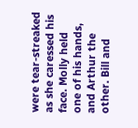were tear-streaked as she caressed his face. Molly held one of his hands, and Arthur the other. Bill and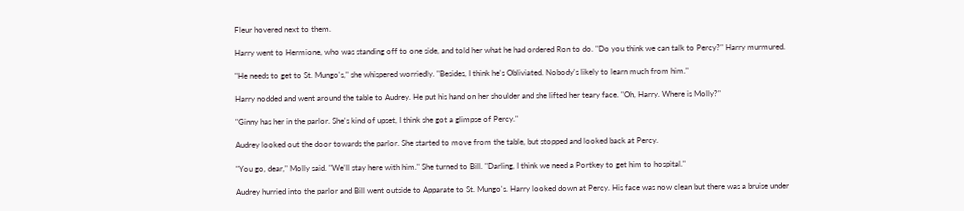Fleur hovered next to them.

Harry went to Hermione, who was standing off to one side, and told her what he had ordered Ron to do. "Do you think we can talk to Percy?" Harry murmured.

"He needs to get to St. Mungo's," she whispered worriedly. "Besides, I think he's Obliviated. Nobody's likely to learn much from him."

Harry nodded and went around the table to Audrey. He put his hand on her shoulder and she lifted her teary face. "Oh, Harry. Where is Molly?"

"Ginny has her in the parlor. She's kind of upset, I think she got a glimpse of Percy."

Audrey looked out the door towards the parlor. She started to move from the table, but stopped and looked back at Percy.

"You go, dear," Molly said. "We'll stay here with him." She turned to Bill. "Darling, I think we need a Portkey to get him to hospital."

Audrey hurried into the parlor and Bill went outside to Apparate to St. Mungo's. Harry looked down at Percy. His face was now clean but there was a bruise under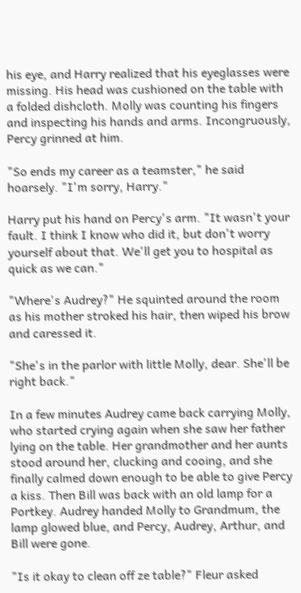his eye, and Harry realized that his eyeglasses were missing. His head was cushioned on the table with a folded dishcloth. Molly was counting his fingers and inspecting his hands and arms. Incongruously, Percy grinned at him.

"So ends my career as a teamster," he said hoarsely. "I'm sorry, Harry."

Harry put his hand on Percy's arm. "It wasn't your fault. I think I know who did it, but don't worry yourself about that. We'll get you to hospital as quick as we can."

"Where's Audrey?" He squinted around the room as his mother stroked his hair, then wiped his brow and caressed it.

"She's in the parlor with little Molly, dear. She'll be right back."

In a few minutes Audrey came back carrying Molly, who started crying again when she saw her father lying on the table. Her grandmother and her aunts stood around her, clucking and cooing, and she finally calmed down enough to be able to give Percy a kiss. Then Bill was back with an old lamp for a Portkey. Audrey handed Molly to Grandmum, the lamp glowed blue, and Percy, Audrey, Arthur, and Bill were gone.

"Is it okay to clean off ze table?" Fleur asked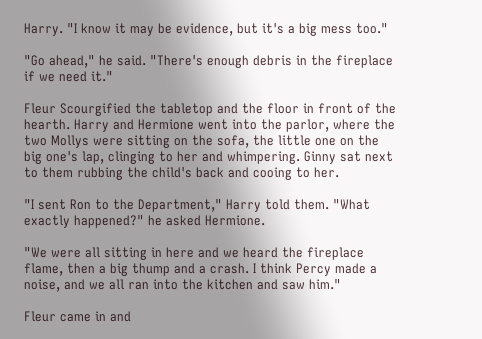Harry. "I know it may be evidence, but it's a big mess too."

"Go ahead," he said. "There's enough debris in the fireplace if we need it."

Fleur Scourgified the tabletop and the floor in front of the hearth. Harry and Hermione went into the parlor, where the two Mollys were sitting on the sofa, the little one on the big one's lap, clinging to her and whimpering. Ginny sat next to them rubbing the child's back and cooing to her.

"I sent Ron to the Department," Harry told them. "What exactly happened?" he asked Hermione.

"We were all sitting in here and we heard the fireplace flame, then a big thump and a crash. I think Percy made a noise, and we all ran into the kitchen and saw him."

Fleur came in and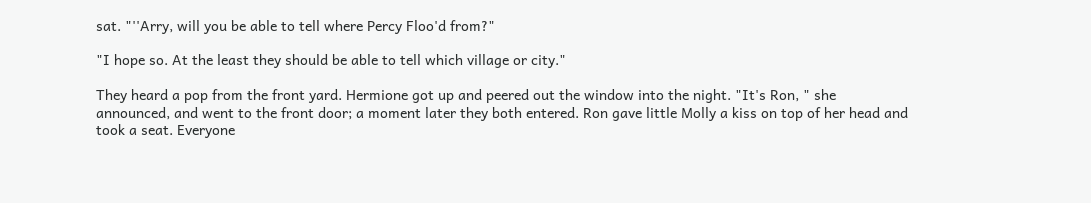sat. "''Arry, will you be able to tell where Percy Floo'd from?"

"I hope so. At the least they should be able to tell which village or city."

They heard a pop from the front yard. Hermione got up and peered out the window into the night. "It's Ron, " she announced, and went to the front door; a moment later they both entered. Ron gave little Molly a kiss on top of her head and took a seat. Everyone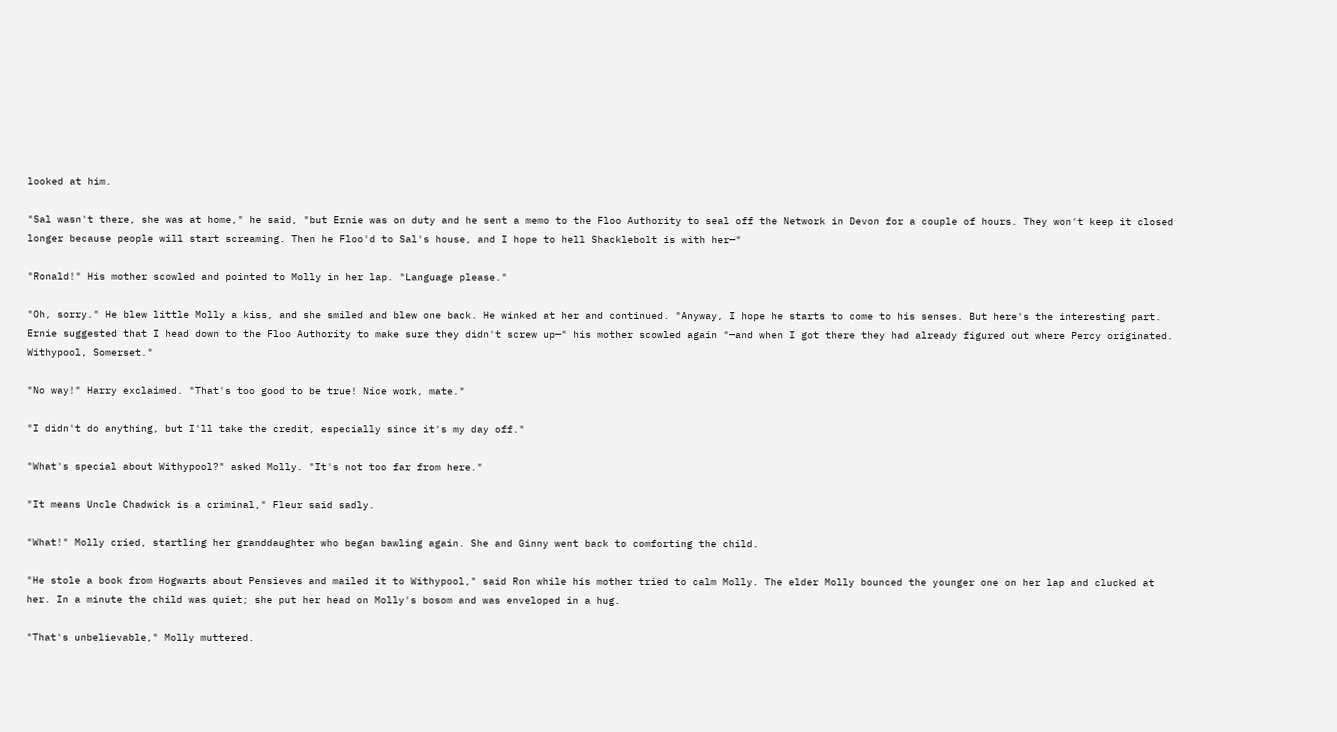looked at him.

"Sal wasn't there, she was at home," he said, "but Ernie was on duty and he sent a memo to the Floo Authority to seal off the Network in Devon for a couple of hours. They won't keep it closed longer because people will start screaming. Then he Floo'd to Sal's house, and I hope to hell Shacklebolt is with her—"

"Ronald!" His mother scowled and pointed to Molly in her lap. "Language please."

"Oh, sorry." He blew little Molly a kiss, and she smiled and blew one back. He winked at her and continued. "Anyway, I hope he starts to come to his senses. But here's the interesting part. Ernie suggested that I head down to the Floo Authority to make sure they didn't screw up—" his mother scowled again "—and when I got there they had already figured out where Percy originated. Withypool, Somerset."

"No way!" Harry exclaimed. "That's too good to be true! Nice work, mate."

"I didn't do anything, but I'll take the credit, especially since it's my day off."

"What's special about Withypool?" asked Molly. "It's not too far from here."

"It means Uncle Chadwick is a criminal," Fleur said sadly.

"What!" Molly cried, startling her granddaughter who began bawling again. She and Ginny went back to comforting the child.

"He stole a book from Hogwarts about Pensieves and mailed it to Withypool," said Ron while his mother tried to calm Molly. The elder Molly bounced the younger one on her lap and clucked at her. In a minute the child was quiet; she put her head on Molly's bosom and was enveloped in a hug.

"That's unbelievable," Molly muttered.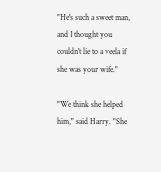"He's such a sweet man, and I thought you couldn't lie to a veela if she was your wife."

"We think she helped him," said Harry. "She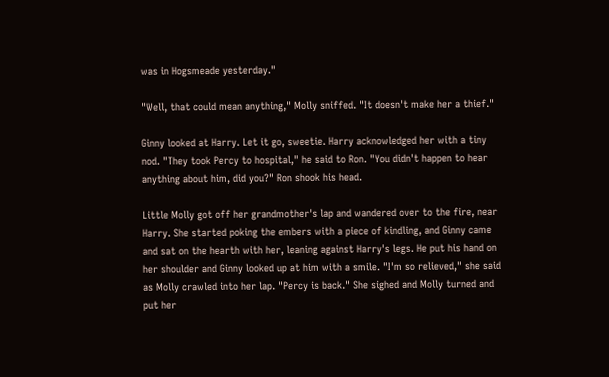was in Hogsmeade yesterday."

"Well, that could mean anything," Molly sniffed. "It doesn't make her a thief."

Ginny looked at Harry. Let it go, sweetie. Harry acknowledged her with a tiny nod. "They took Percy to hospital," he said to Ron. "You didn't happen to hear anything about him, did you?" Ron shook his head.

Little Molly got off her grandmother's lap and wandered over to the fire, near Harry. She started poking the embers with a piece of kindling, and Ginny came and sat on the hearth with her, leaning against Harry's legs. He put his hand on her shoulder and Ginny looked up at him with a smile. "I'm so relieved," she said as Molly crawled into her lap. "Percy is back." She sighed and Molly turned and put her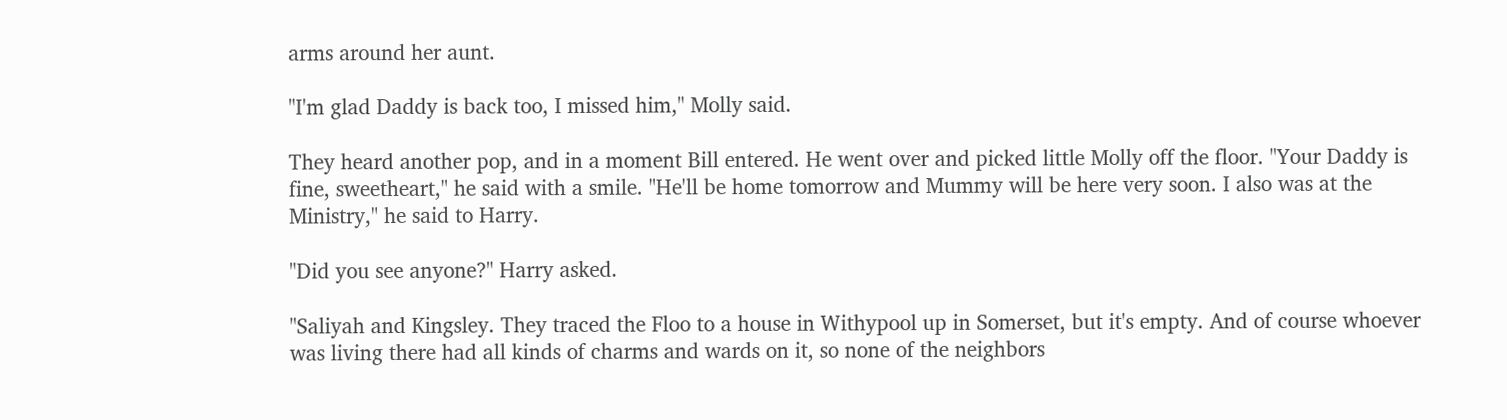arms around her aunt.

"I'm glad Daddy is back too, I missed him," Molly said.

They heard another pop, and in a moment Bill entered. He went over and picked little Molly off the floor. "Your Daddy is fine, sweetheart," he said with a smile. "He'll be home tomorrow and Mummy will be here very soon. I also was at the Ministry," he said to Harry.

"Did you see anyone?" Harry asked.

"Saliyah and Kingsley. They traced the Floo to a house in Withypool up in Somerset, but it's empty. And of course whoever was living there had all kinds of charms and wards on it, so none of the neighbors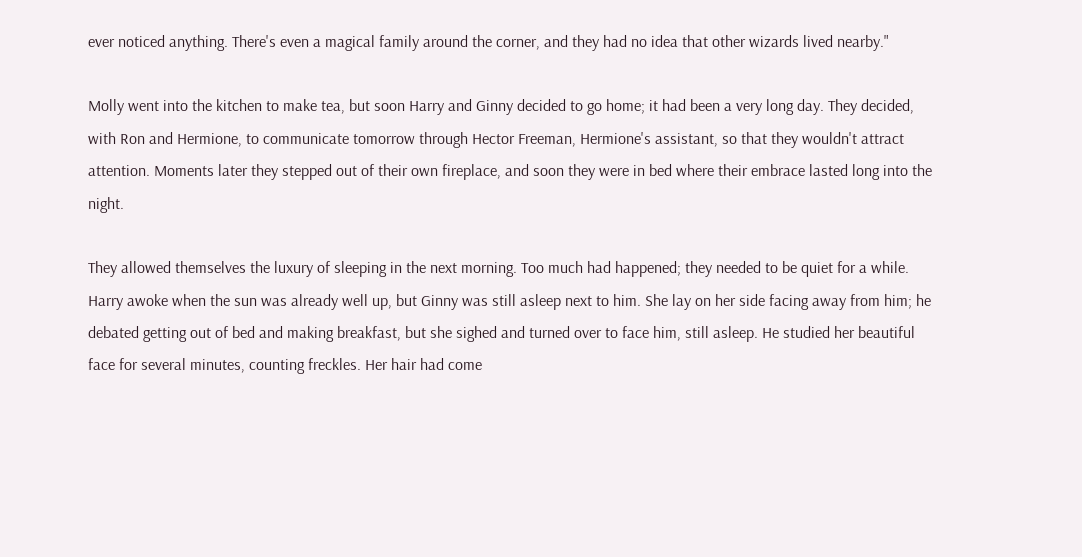ever noticed anything. There's even a magical family around the corner, and they had no idea that other wizards lived nearby."

Molly went into the kitchen to make tea, but soon Harry and Ginny decided to go home; it had been a very long day. They decided, with Ron and Hermione, to communicate tomorrow through Hector Freeman, Hermione's assistant, so that they wouldn't attract attention. Moments later they stepped out of their own fireplace, and soon they were in bed where their embrace lasted long into the night.

They allowed themselves the luxury of sleeping in the next morning. Too much had happened; they needed to be quiet for a while. Harry awoke when the sun was already well up, but Ginny was still asleep next to him. She lay on her side facing away from him; he debated getting out of bed and making breakfast, but she sighed and turned over to face him, still asleep. He studied her beautiful face for several minutes, counting freckles. Her hair had come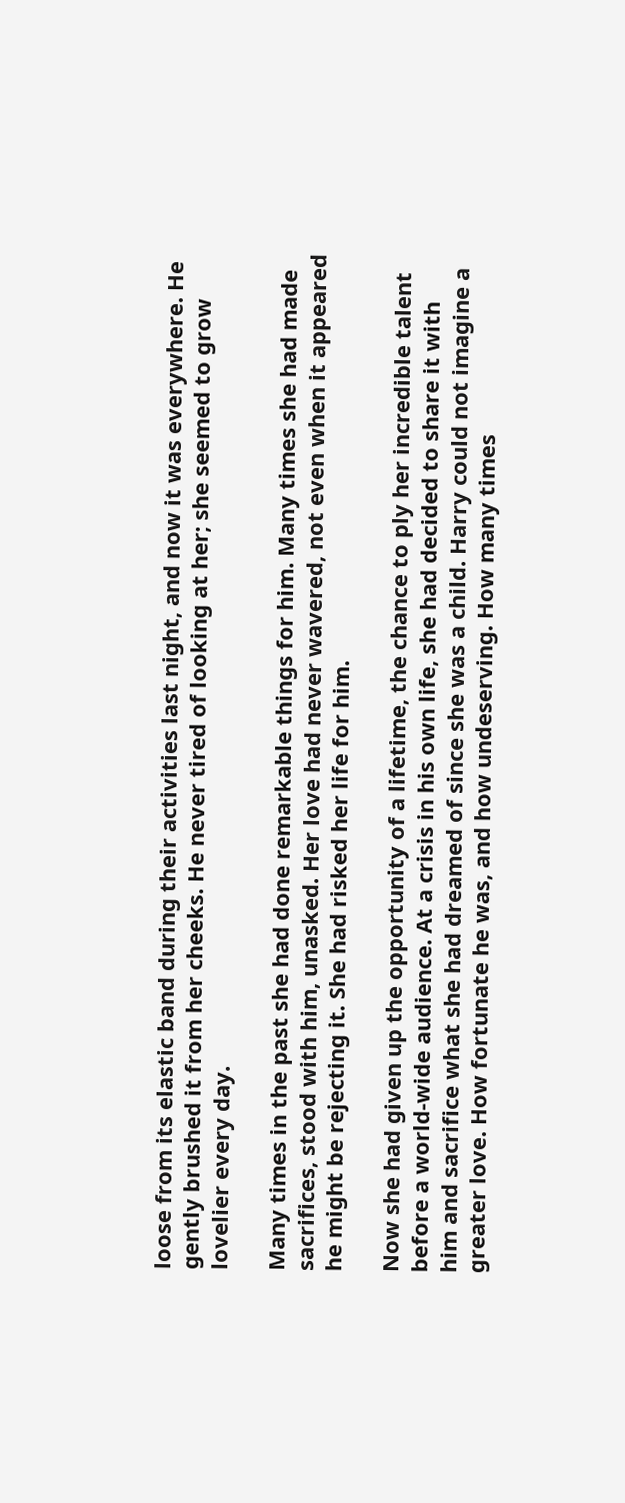loose from its elastic band during their activities last night, and now it was everywhere. He gently brushed it from her cheeks. He never tired of looking at her; she seemed to grow lovelier every day.

Many times in the past she had done remarkable things for him. Many times she had made sacrifices, stood with him, unasked. Her love had never wavered, not even when it appeared he might be rejecting it. She had risked her life for him.

Now she had given up the opportunity of a lifetime, the chance to ply her incredible talent before a world-wide audience. At a crisis in his own life, she had decided to share it with him and sacrifice what she had dreamed of since she was a child. Harry could not imagine a greater love. How fortunate he was, and how undeserving. How many times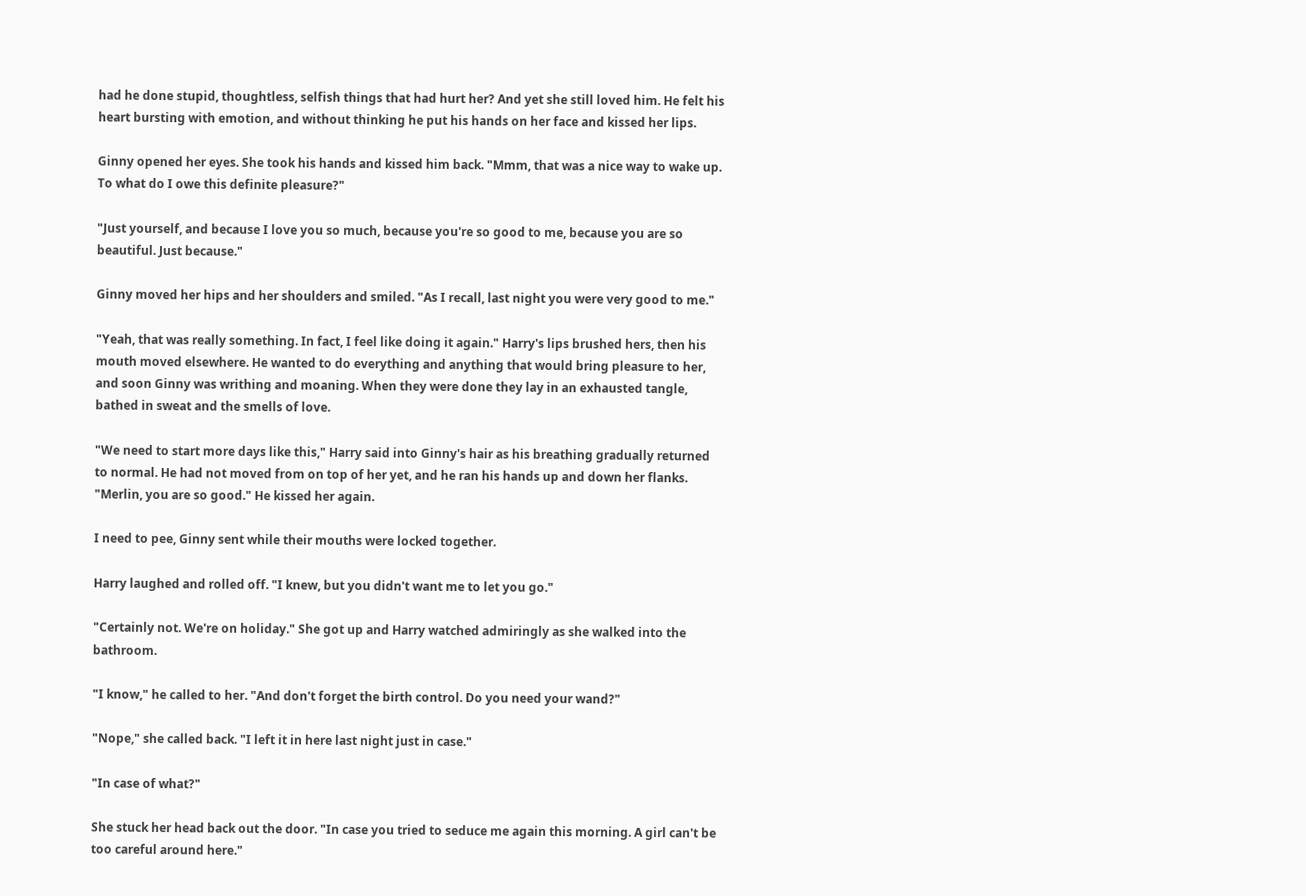had he done stupid, thoughtless, selfish things that had hurt her? And yet she still loved him. He felt his heart bursting with emotion, and without thinking he put his hands on her face and kissed her lips.

Ginny opened her eyes. She took his hands and kissed him back. "Mmm, that was a nice way to wake up. To what do I owe this definite pleasure?"

"Just yourself, and because I love you so much, because you're so good to me, because you are so beautiful. Just because."

Ginny moved her hips and her shoulders and smiled. "As I recall, last night you were very good to me."

"Yeah, that was really something. In fact, I feel like doing it again." Harry's lips brushed hers, then his mouth moved elsewhere. He wanted to do everything and anything that would bring pleasure to her, and soon Ginny was writhing and moaning. When they were done they lay in an exhausted tangle, bathed in sweat and the smells of love.

"We need to start more days like this," Harry said into Ginny's hair as his breathing gradually returned to normal. He had not moved from on top of her yet, and he ran his hands up and down her flanks. "Merlin, you are so good." He kissed her again.

I need to pee, Ginny sent while their mouths were locked together.

Harry laughed and rolled off. "I knew, but you didn't want me to let you go."

"Certainly not. We're on holiday." She got up and Harry watched admiringly as she walked into the bathroom.

"I know," he called to her. "And don't forget the birth control. Do you need your wand?"

"Nope," she called back. "I left it in here last night just in case."

"In case of what?"

She stuck her head back out the door. "In case you tried to seduce me again this morning. A girl can't be too careful around here."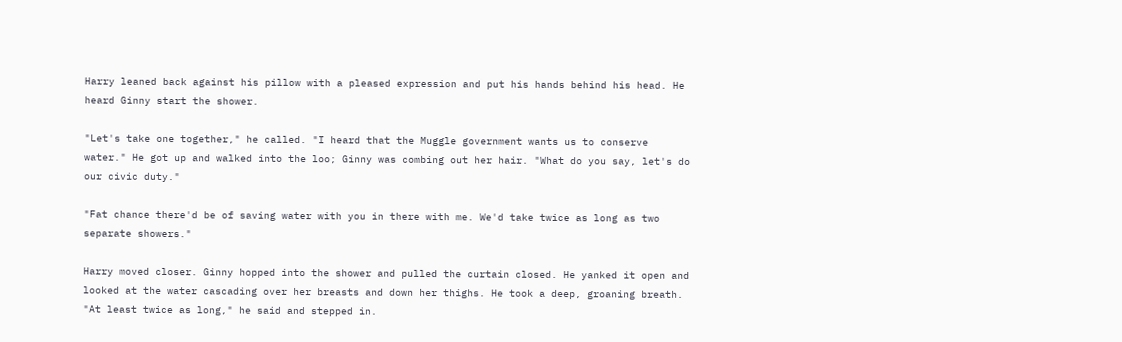Harry leaned back against his pillow with a pleased expression and put his hands behind his head. He heard Ginny start the shower.

"Let's take one together," he called. "I heard that the Muggle government wants us to conserve water." He got up and walked into the loo; Ginny was combing out her hair. "What do you say, let's do our civic duty."

"Fat chance there'd be of saving water with you in there with me. We'd take twice as long as two separate showers."

Harry moved closer. Ginny hopped into the shower and pulled the curtain closed. He yanked it open and looked at the water cascading over her breasts and down her thighs. He took a deep, groaning breath. "At least twice as long," he said and stepped in.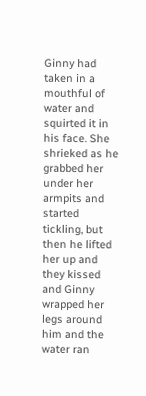Ginny had taken in a mouthful of water and squirted it in his face. She shrieked as he grabbed her under her armpits and started tickling, but then he lifted her up and they kissed and Ginny wrapped her legs around him and the water ran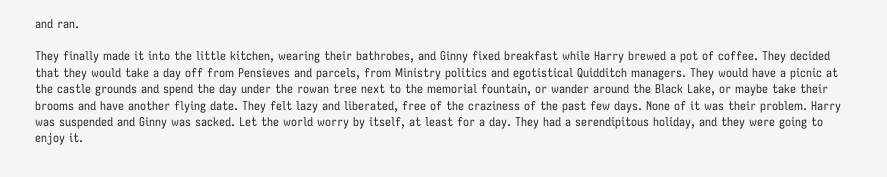and ran.

They finally made it into the little kitchen, wearing their bathrobes, and Ginny fixed breakfast while Harry brewed a pot of coffee. They decided that they would take a day off from Pensieves and parcels, from Ministry politics and egotistical Quidditch managers. They would have a picnic at the castle grounds and spend the day under the rowan tree next to the memorial fountain, or wander around the Black Lake, or maybe take their brooms and have another flying date. They felt lazy and liberated, free of the craziness of the past few days. None of it was their problem. Harry was suspended and Ginny was sacked. Let the world worry by itself, at least for a day. They had a serendipitous holiday, and they were going to enjoy it.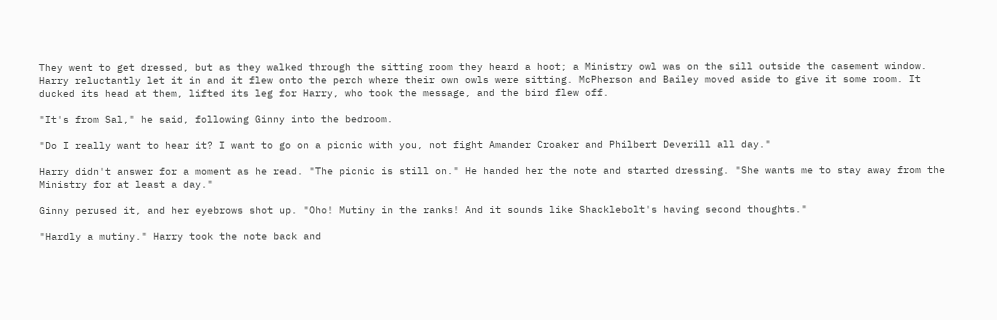They went to get dressed, but as they walked through the sitting room they heard a hoot; a Ministry owl was on the sill outside the casement window. Harry reluctantly let it in and it flew onto the perch where their own owls were sitting. McPherson and Bailey moved aside to give it some room. It ducked its head at them, lifted its leg for Harry, who took the message, and the bird flew off.

"It's from Sal," he said, following Ginny into the bedroom.

"Do I really want to hear it? I want to go on a picnic with you, not fight Amander Croaker and Philbert Deverill all day."

Harry didn't answer for a moment as he read. "The picnic is still on." He handed her the note and started dressing. "She wants me to stay away from the Ministry for at least a day."

Ginny perused it, and her eyebrows shot up. "Oho! Mutiny in the ranks! And it sounds like Shacklebolt's having second thoughts."

"Hardly a mutiny." Harry took the note back and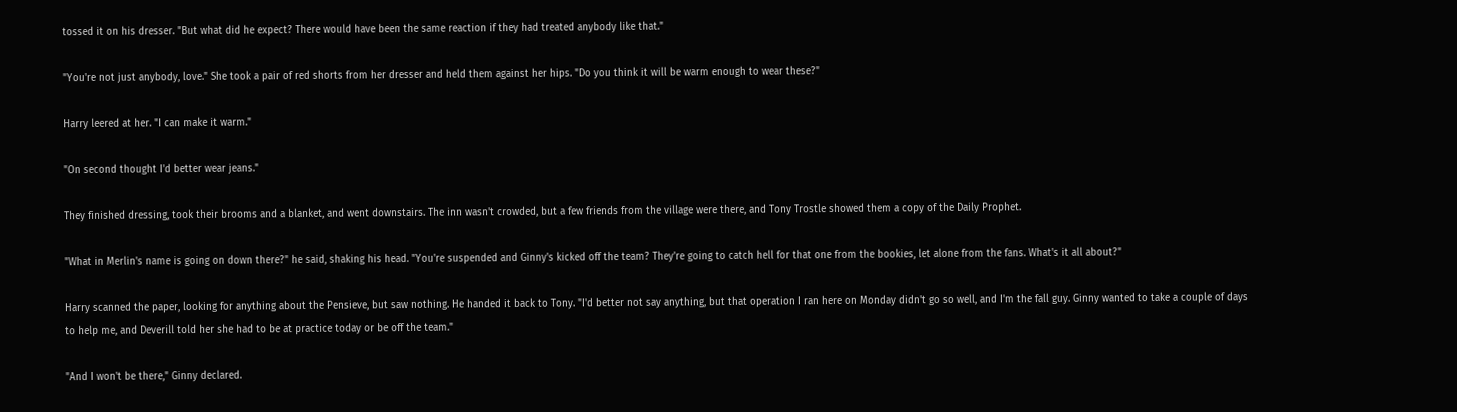tossed it on his dresser. "But what did he expect? There would have been the same reaction if they had treated anybody like that."

"You're not just anybody, love." She took a pair of red shorts from her dresser and held them against her hips. "Do you think it will be warm enough to wear these?"

Harry leered at her. "I can make it warm."

"On second thought I'd better wear jeans."

They finished dressing, took their brooms and a blanket, and went downstairs. The inn wasn't crowded, but a few friends from the village were there, and Tony Trostle showed them a copy of the Daily Prophet.

"What in Merlin's name is going on down there?" he said, shaking his head. "You're suspended and Ginny's kicked off the team? They're going to catch hell for that one from the bookies, let alone from the fans. What's it all about?"

Harry scanned the paper, looking for anything about the Pensieve, but saw nothing. He handed it back to Tony. "I'd better not say anything, but that operation I ran here on Monday didn't go so well, and I'm the fall guy. Ginny wanted to take a couple of days to help me, and Deverill told her she had to be at practice today or be off the team."

"And I won't be there," Ginny declared.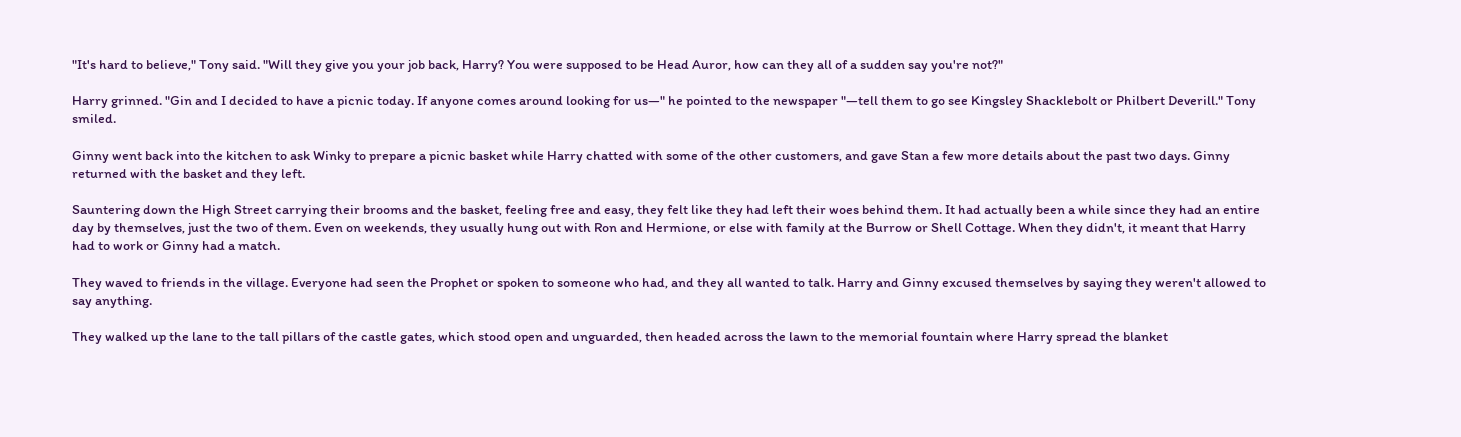"It's hard to believe," Tony said. "Will they give you your job back, Harry? You were supposed to be Head Auror, how can they all of a sudden say you're not?"

Harry grinned. "Gin and I decided to have a picnic today. If anyone comes around looking for us—" he pointed to the newspaper "—tell them to go see Kingsley Shacklebolt or Philbert Deverill." Tony smiled.

Ginny went back into the kitchen to ask Winky to prepare a picnic basket while Harry chatted with some of the other customers, and gave Stan a few more details about the past two days. Ginny returned with the basket and they left.

Sauntering down the High Street carrying their brooms and the basket, feeling free and easy, they felt like they had left their woes behind them. It had actually been a while since they had an entire day by themselves, just the two of them. Even on weekends, they usually hung out with Ron and Hermione, or else with family at the Burrow or Shell Cottage. When they didn't, it meant that Harry had to work or Ginny had a match.

They waved to friends in the village. Everyone had seen the Prophet or spoken to someone who had, and they all wanted to talk. Harry and Ginny excused themselves by saying they weren't allowed to say anything.

They walked up the lane to the tall pillars of the castle gates, which stood open and unguarded, then headed across the lawn to the memorial fountain where Harry spread the blanket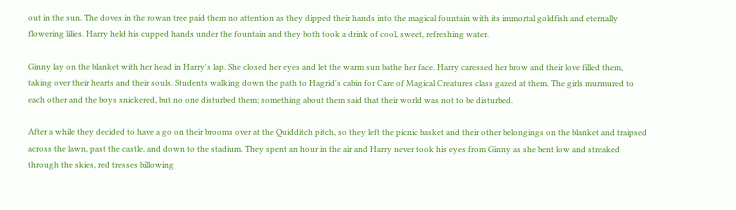out in the sun. The doves in the rowan tree paid them no attention as they dipped their hands into the magical fountain with its immortal goldfish and eternally flowering lilies. Harry held his cupped hands under the fountain and they both took a drink of cool, sweet, refreshing water.

Ginny lay on the blanket with her head in Harry's lap. She closed her eyes and let the warm sun bathe her face. Harry caressed her brow and their love filled them, taking over their hearts and their souls. Students walking down the path to Hagrid's cabin for Care of Magical Creatures class gazed at them. The girls murmured to each other and the boys snickered, but no one disturbed them; something about them said that their world was not to be disturbed.

After a while they decided to have a go on their brooms over at the Quidditch pitch, so they left the picnic basket and their other belongings on the blanket and traipsed across the lawn, past the castle, and down to the stadium. They spent an hour in the air and Harry never took his eyes from Ginny as she bent low and streaked through the skies, red tresses billowing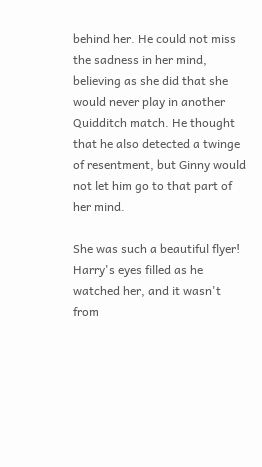behind her. He could not miss the sadness in her mind, believing as she did that she would never play in another Quidditch match. He thought that he also detected a twinge of resentment, but Ginny would not let him go to that part of her mind.

She was such a beautiful flyer! Harry's eyes filled as he watched her, and it wasn't from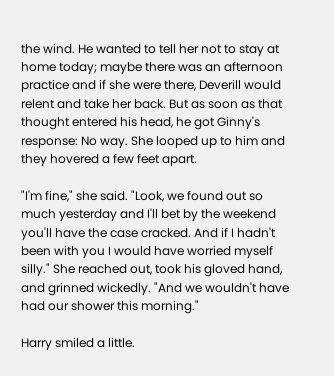the wind. He wanted to tell her not to stay at home today; maybe there was an afternoon practice and if she were there, Deverill would relent and take her back. But as soon as that thought entered his head, he got Ginny's response: No way. She looped up to him and they hovered a few feet apart.

"I'm fine," she said. "Look, we found out so much yesterday and I'll bet by the weekend you'll have the case cracked. And if I hadn't been with you I would have worried myself silly." She reached out, took his gloved hand, and grinned wickedly. "And we wouldn't have had our shower this morning."

Harry smiled a little.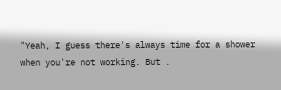"Yeah, I guess there's always time for a shower when you're not working. But .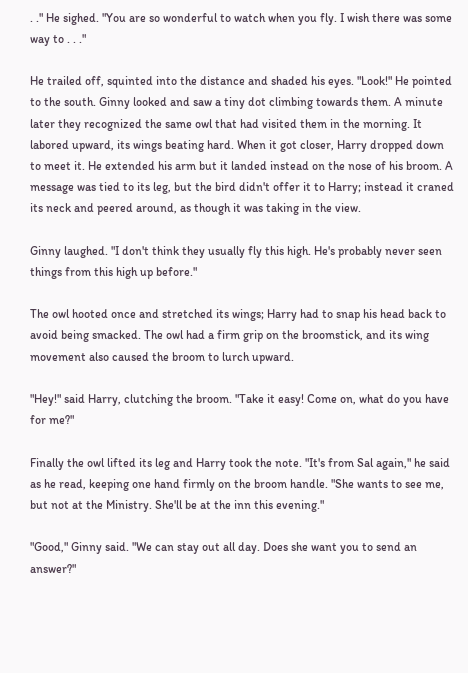. ." He sighed. "You are so wonderful to watch when you fly. I wish there was some way to . . ."

He trailed off, squinted into the distance and shaded his eyes. "Look!" He pointed to the south. Ginny looked and saw a tiny dot climbing towards them. A minute later they recognized the same owl that had visited them in the morning. It labored upward, its wings beating hard. When it got closer, Harry dropped down to meet it. He extended his arm but it landed instead on the nose of his broom. A message was tied to its leg, but the bird didn't offer it to Harry; instead it craned its neck and peered around, as though it was taking in the view.

Ginny laughed. "I don't think they usually fly this high. He's probably never seen things from this high up before."

The owl hooted once and stretched its wings; Harry had to snap his head back to avoid being smacked. The owl had a firm grip on the broomstick, and its wing movement also caused the broom to lurch upward.

"Hey!" said Harry, clutching the broom. "Take it easy! Come on, what do you have for me?"

Finally the owl lifted its leg and Harry took the note. "It's from Sal again," he said as he read, keeping one hand firmly on the broom handle. "She wants to see me, but not at the Ministry. She'll be at the inn this evening."

"Good," Ginny said. "We can stay out all day. Does she want you to send an answer?"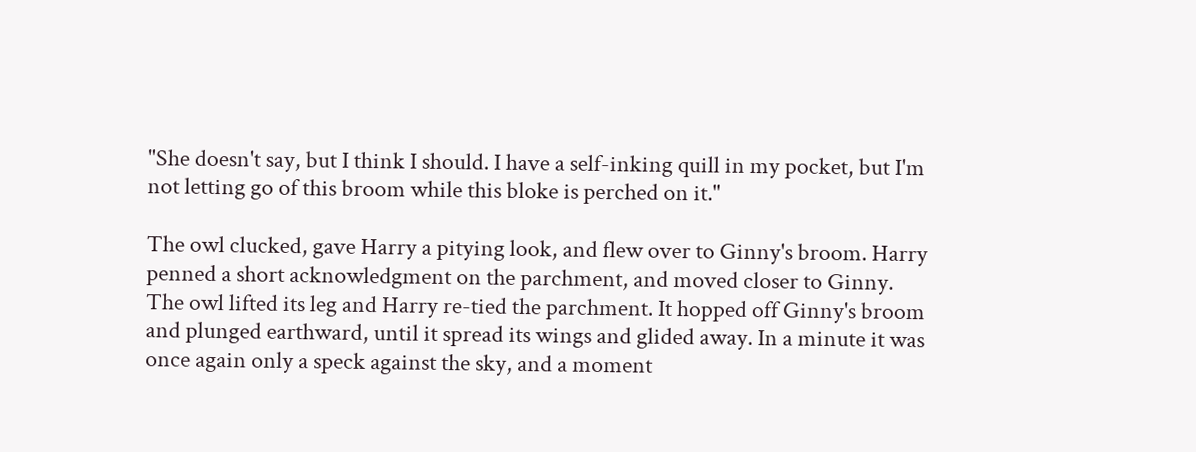"She doesn't say, but I think I should. I have a self-inking quill in my pocket, but I'm not letting go of this broom while this bloke is perched on it."

The owl clucked, gave Harry a pitying look, and flew over to Ginny's broom. Harry penned a short acknowledgment on the parchment, and moved closer to Ginny. The owl lifted its leg and Harry re-tied the parchment. It hopped off Ginny's broom and plunged earthward, until it spread its wings and glided away. In a minute it was once again only a speck against the sky, and a moment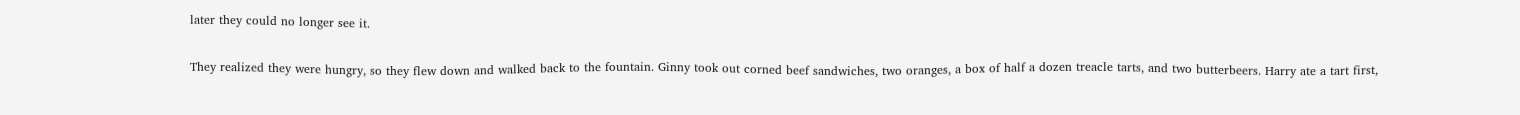later they could no longer see it.

They realized they were hungry, so they flew down and walked back to the fountain. Ginny took out corned beef sandwiches, two oranges, a box of half a dozen treacle tarts, and two butterbeers. Harry ate a tart first,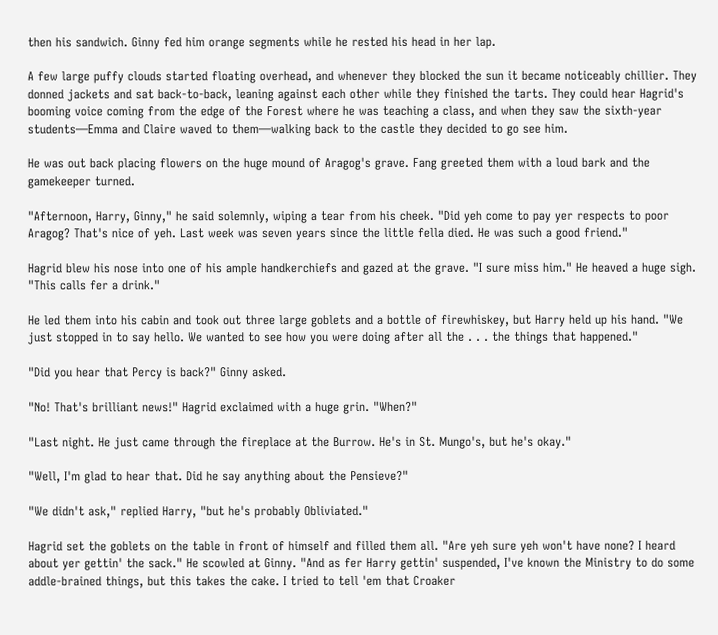then his sandwich. Ginny fed him orange segments while he rested his head in her lap.

A few large puffy clouds started floating overhead, and whenever they blocked the sun it became noticeably chillier. They donned jackets and sat back-to-back, leaning against each other while they finished the tarts. They could hear Hagrid's booming voice coming from the edge of the Forest where he was teaching a class, and when they saw the sixth-year students—Emma and Claire waved to them—walking back to the castle they decided to go see him.

He was out back placing flowers on the huge mound of Aragog's grave. Fang greeted them with a loud bark and the gamekeeper turned.

"Afternoon, Harry, Ginny," he said solemnly, wiping a tear from his cheek. "Did yeh come to pay yer respects to poor Aragog? That's nice of yeh. Last week was seven years since the little fella died. He was such a good friend."

Hagrid blew his nose into one of his ample handkerchiefs and gazed at the grave. "I sure miss him." He heaved a huge sigh. "This calls fer a drink."

He led them into his cabin and took out three large goblets and a bottle of firewhiskey, but Harry held up his hand. "We just stopped in to say hello. We wanted to see how you were doing after all the . . . the things that happened."

"Did you hear that Percy is back?" Ginny asked.

"No! That's brilliant news!" Hagrid exclaimed with a huge grin. "When?"

"Last night. He just came through the fireplace at the Burrow. He's in St. Mungo's, but he's okay."

"Well, I'm glad to hear that. Did he say anything about the Pensieve?"

"We didn't ask," replied Harry, "but he's probably Obliviated."

Hagrid set the goblets on the table in front of himself and filled them all. "Are yeh sure yeh won't have none? I heard about yer gettin' the sack." He scowled at Ginny. "And as fer Harry gettin' suspended, I've known the Ministry to do some addle-brained things, but this takes the cake. I tried to tell 'em that Croaker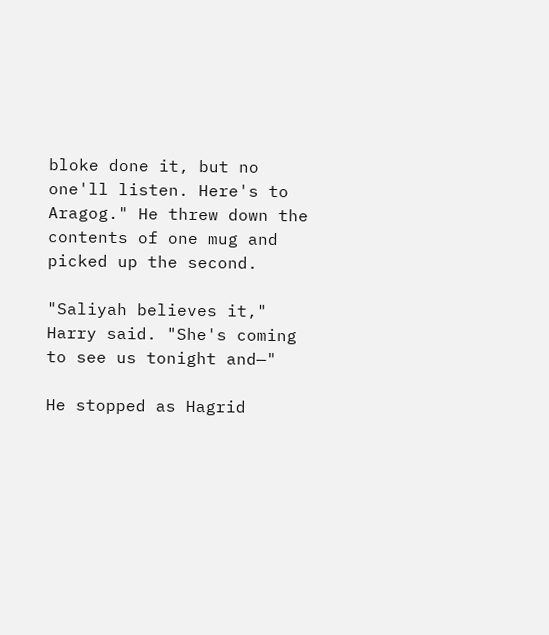bloke done it, but no one'll listen. Here's to Aragog." He threw down the contents of one mug and picked up the second.

"Saliyah believes it," Harry said. "She's coming to see us tonight and—"

He stopped as Hagrid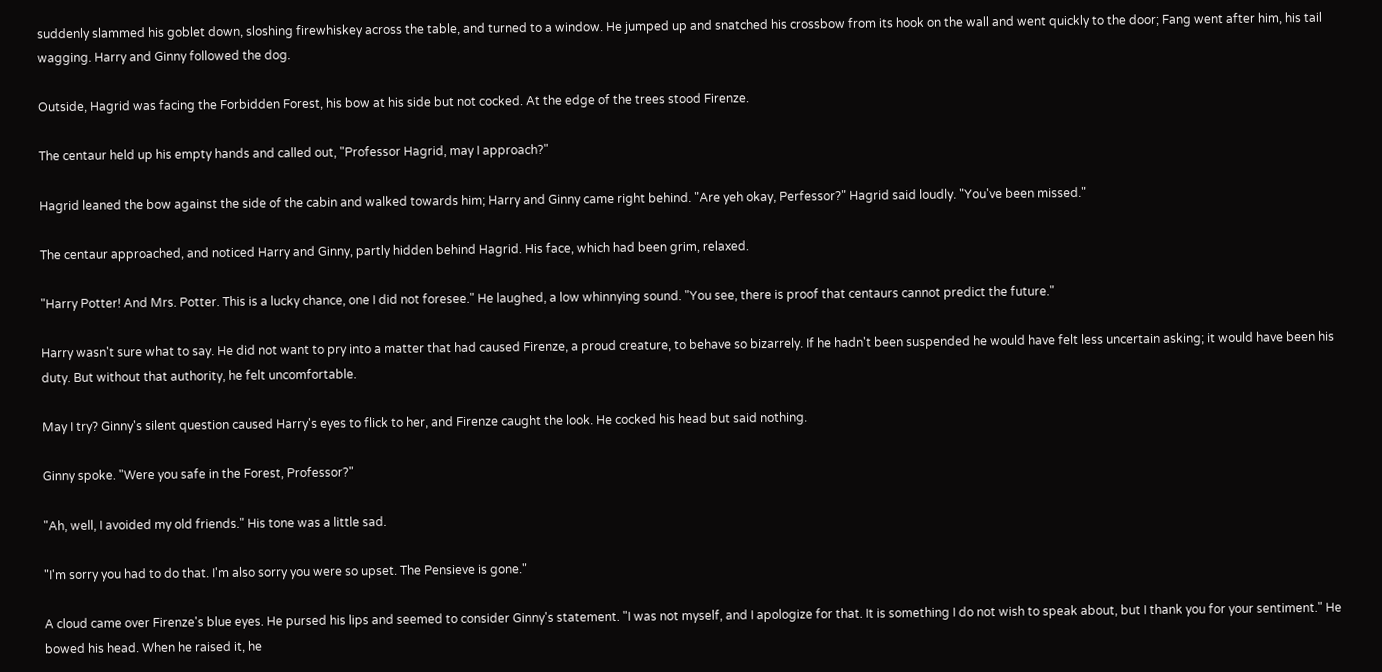suddenly slammed his goblet down, sloshing firewhiskey across the table, and turned to a window. He jumped up and snatched his crossbow from its hook on the wall and went quickly to the door; Fang went after him, his tail wagging. Harry and Ginny followed the dog.

Outside, Hagrid was facing the Forbidden Forest, his bow at his side but not cocked. At the edge of the trees stood Firenze.

The centaur held up his empty hands and called out, "Professor Hagrid, may I approach?"

Hagrid leaned the bow against the side of the cabin and walked towards him; Harry and Ginny came right behind. "Are yeh okay, Perfessor?" Hagrid said loudly. "You've been missed."

The centaur approached, and noticed Harry and Ginny, partly hidden behind Hagrid. His face, which had been grim, relaxed.

"Harry Potter! And Mrs. Potter. This is a lucky chance, one I did not foresee." He laughed, a low whinnying sound. "You see, there is proof that centaurs cannot predict the future."

Harry wasn't sure what to say. He did not want to pry into a matter that had caused Firenze, a proud creature, to behave so bizarrely. If he hadn't been suspended he would have felt less uncertain asking; it would have been his duty. But without that authority, he felt uncomfortable.

May I try? Ginny's silent question caused Harry's eyes to flick to her, and Firenze caught the look. He cocked his head but said nothing.

Ginny spoke. "Were you safe in the Forest, Professor?"

"Ah, well, I avoided my old friends." His tone was a little sad.

"I'm sorry you had to do that. I'm also sorry you were so upset. The Pensieve is gone."

A cloud came over Firenze's blue eyes. He pursed his lips and seemed to consider Ginny's statement. "I was not myself, and I apologize for that. It is something I do not wish to speak about, but I thank you for your sentiment." He bowed his head. When he raised it, he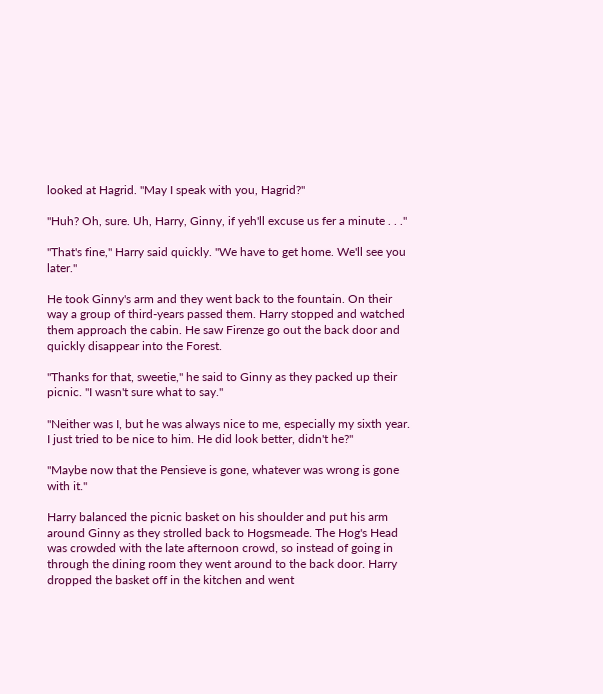looked at Hagrid. "May I speak with you, Hagrid?"

"Huh? Oh, sure. Uh, Harry, Ginny, if yeh'll excuse us fer a minute . . ."

"That's fine," Harry said quickly. "We have to get home. We'll see you later."

He took Ginny's arm and they went back to the fountain. On their way a group of third-years passed them. Harry stopped and watched them approach the cabin. He saw Firenze go out the back door and quickly disappear into the Forest.

"Thanks for that, sweetie," he said to Ginny as they packed up their picnic. "I wasn't sure what to say."

"Neither was I, but he was always nice to me, especially my sixth year. I just tried to be nice to him. He did look better, didn't he?"

"Maybe now that the Pensieve is gone, whatever was wrong is gone with it."

Harry balanced the picnic basket on his shoulder and put his arm around Ginny as they strolled back to Hogsmeade. The Hog's Head was crowded with the late afternoon crowd, so instead of going in through the dining room they went around to the back door. Harry dropped the basket off in the kitchen and went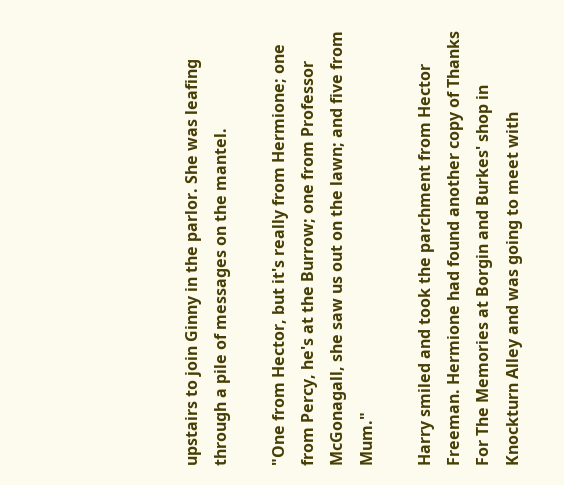upstairs to join Ginny in the parlor. She was leafing through a pile of messages on the mantel.

"One from Hector, but it's really from Hermione; one from Percy, he's at the Burrow; one from Professor McGonagall, she saw us out on the lawn; and five from Mum."

Harry smiled and took the parchment from Hector Freeman. Hermione had found another copy of Thanks For The Memories at Borgin and Burkes' shop in Knockturn Alley and was going to meet with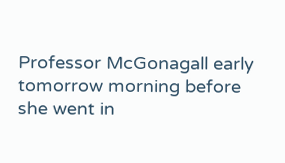Professor McGonagall early tomorrow morning before she went in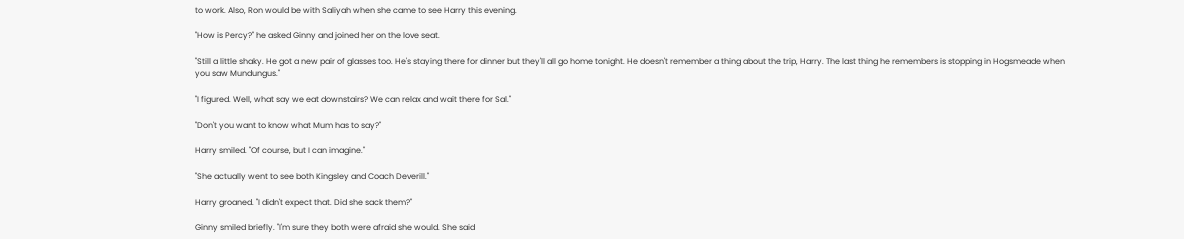to work. Also, Ron would be with Saliyah when she came to see Harry this evening.

"How is Percy?" he asked Ginny and joined her on the love seat.

"Still a little shaky. He got a new pair of glasses too. He's staying there for dinner but they'll all go home tonight. He doesn't remember a thing about the trip, Harry. The last thing he remembers is stopping in Hogsmeade when you saw Mundungus."

"I figured. Well, what say we eat downstairs? We can relax and wait there for Sal."

"Don't you want to know what Mum has to say?"

Harry smiled. "Of course, but I can imagine."

"She actually went to see both Kingsley and Coach Deverill."

Harry groaned. "I didn't expect that. Did she sack them?"

Ginny smiled briefly. "I'm sure they both were afraid she would. She said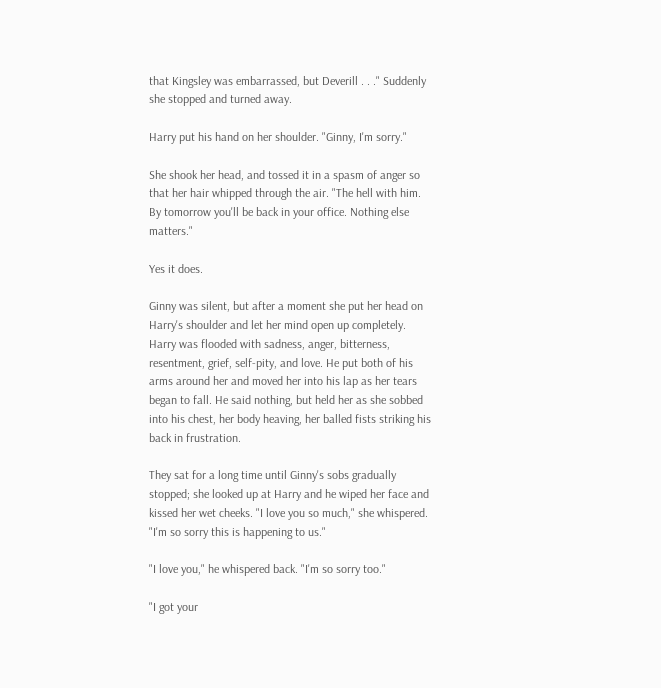that Kingsley was embarrassed, but Deverill . . ." Suddenly she stopped and turned away.

Harry put his hand on her shoulder. "Ginny, I'm sorry."

She shook her head, and tossed it in a spasm of anger so that her hair whipped through the air. "The hell with him. By tomorrow you'll be back in your office. Nothing else matters."

Yes it does.

Ginny was silent, but after a moment she put her head on Harry's shoulder and let her mind open up completely. Harry was flooded with sadness, anger, bitterness, resentment, grief, self-pity, and love. He put both of his arms around her and moved her into his lap as her tears began to fall. He said nothing, but held her as she sobbed into his chest, her body heaving, her balled fists striking his back in frustration.

They sat for a long time until Ginny's sobs gradually stopped; she looked up at Harry and he wiped her face and kissed her wet cheeks. "I love you so much," she whispered. "I'm so sorry this is happening to us."

"I love you," he whispered back. "I'm so sorry too."

"I got your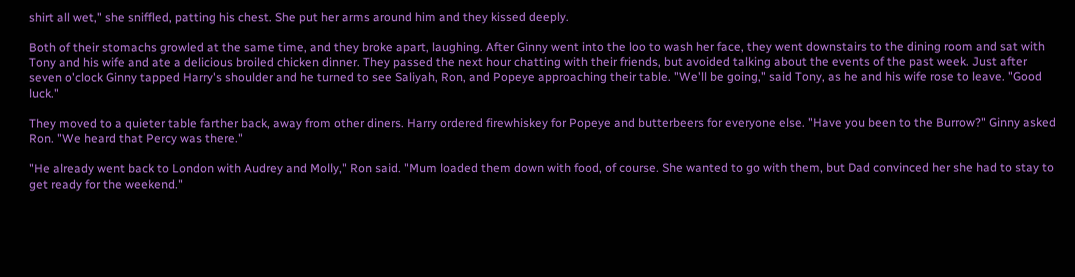shirt all wet," she sniffled, patting his chest. She put her arms around him and they kissed deeply.

Both of their stomachs growled at the same time, and they broke apart, laughing. After Ginny went into the loo to wash her face, they went downstairs to the dining room and sat with Tony and his wife and ate a delicious broiled chicken dinner. They passed the next hour chatting with their friends, but avoided talking about the events of the past week. Just after seven o'clock Ginny tapped Harry's shoulder and he turned to see Saliyah, Ron, and Popeye approaching their table. "We'll be going," said Tony, as he and his wife rose to leave. "Good luck."

They moved to a quieter table farther back, away from other diners. Harry ordered firewhiskey for Popeye and butterbeers for everyone else. "Have you been to the Burrow?" Ginny asked Ron. "We heard that Percy was there."

"He already went back to London with Audrey and Molly," Ron said. "Mum loaded them down with food, of course. She wanted to go with them, but Dad convinced her she had to stay to get ready for the weekend."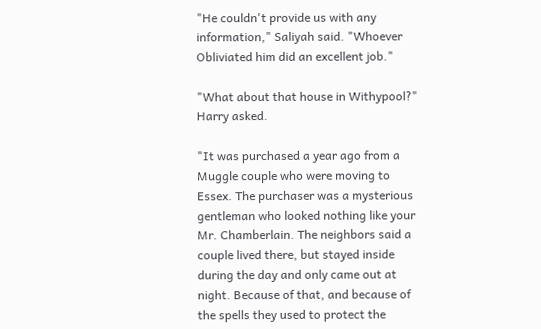"He couldn't provide us with any information," Saliyah said. "Whoever Obliviated him did an excellent job."

"What about that house in Withypool?" Harry asked.

"It was purchased a year ago from a Muggle couple who were moving to Essex. The purchaser was a mysterious gentleman who looked nothing like your Mr. Chamberlain. The neighbors said a couple lived there, but stayed inside during the day and only came out at night. Because of that, and because of the spells they used to protect the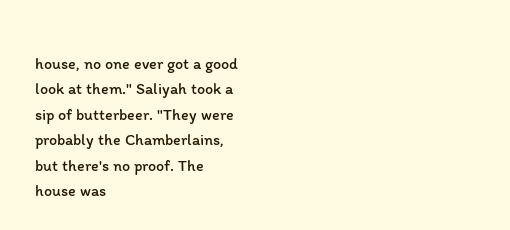house, no one ever got a good look at them." Saliyah took a sip of butterbeer. "They were probably the Chamberlains, but there's no proof. The house was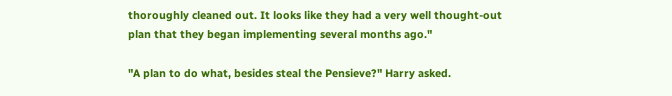thoroughly cleaned out. It looks like they had a very well thought-out plan that they began implementing several months ago."

"A plan to do what, besides steal the Pensieve?" Harry asked.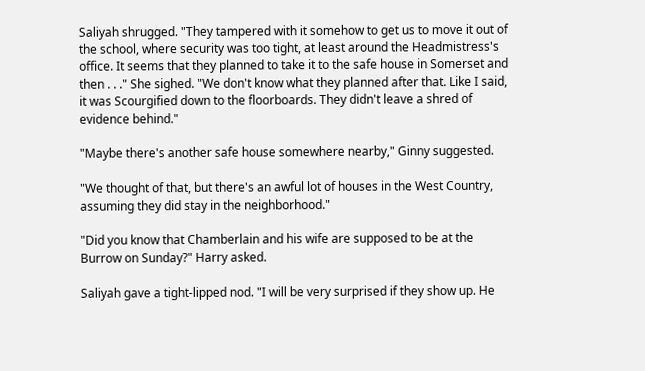Saliyah shrugged. "They tampered with it somehow to get us to move it out of the school, where security was too tight, at least around the Headmistress's office. It seems that they planned to take it to the safe house in Somerset and then . . ." She sighed. "We don't know what they planned after that. Like I said, it was Scourgified down to the floorboards. They didn't leave a shred of evidence behind."

"Maybe there's another safe house somewhere nearby," Ginny suggested.

"We thought of that, but there's an awful lot of houses in the West Country, assuming they did stay in the neighborhood."

"Did you know that Chamberlain and his wife are supposed to be at the Burrow on Sunday?" Harry asked.

Saliyah gave a tight-lipped nod. "I will be very surprised if they show up. He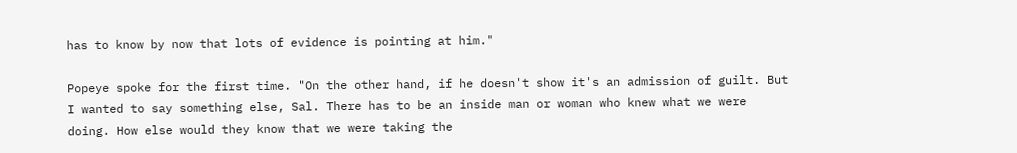has to know by now that lots of evidence is pointing at him."

Popeye spoke for the first time. "On the other hand, if he doesn't show it's an admission of guilt. But I wanted to say something else, Sal. There has to be an inside man or woman who knew what we were doing. How else would they know that we were taking the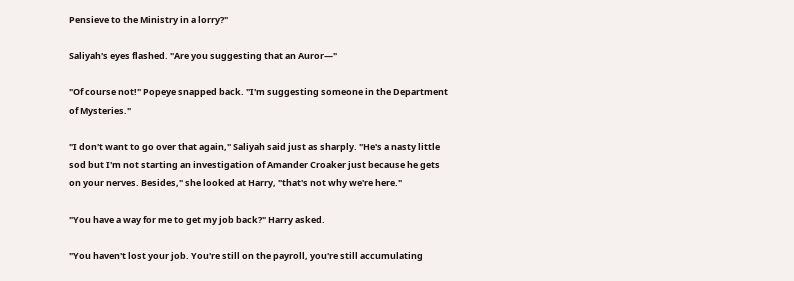Pensieve to the Ministry in a lorry?"

Saliyah's eyes flashed. "Are you suggesting that an Auror—"

"Of course not!" Popeye snapped back. "I'm suggesting someone in the Department of Mysteries."

"I don't want to go over that again," Saliyah said just as sharply. "He's a nasty little sod but I'm not starting an investigation of Amander Croaker just because he gets on your nerves. Besides," she looked at Harry, "that's not why we're here."

"You have a way for me to get my job back?" Harry asked.

"You haven't lost your job. You're still on the payroll, you're still accumulating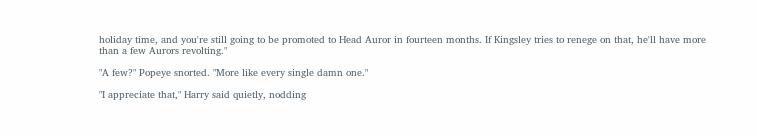holiday time, and you're still going to be promoted to Head Auror in fourteen months. If Kingsley tries to renege on that, he'll have more than a few Aurors revolting."

"A few?" Popeye snorted. "More like every single damn one."

"I appreciate that," Harry said quietly, nodding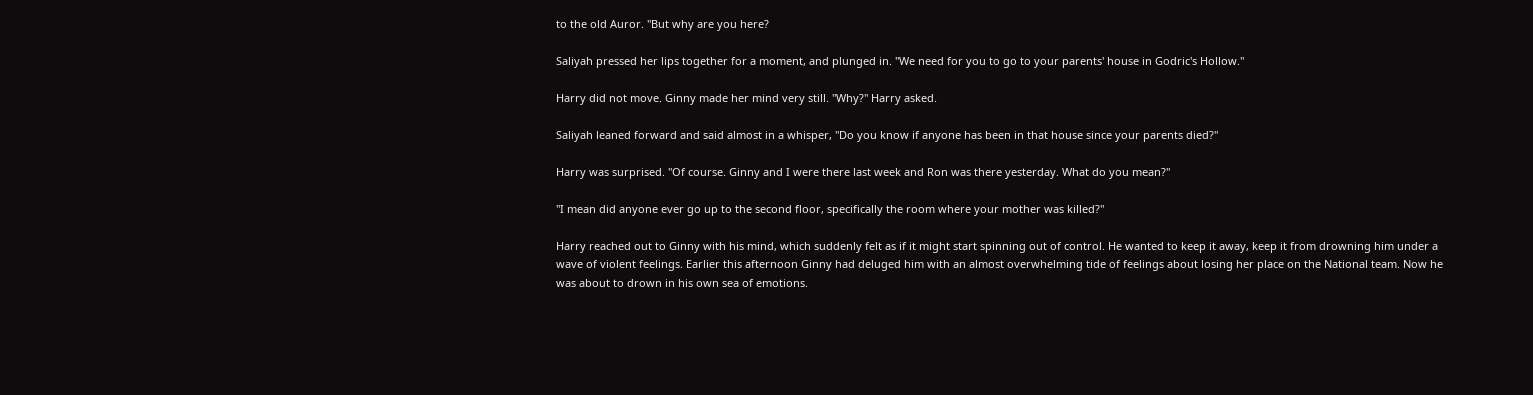to the old Auror. "But why are you here?

Saliyah pressed her lips together for a moment, and plunged in. "We need for you to go to your parents' house in Godric's Hollow."

Harry did not move. Ginny made her mind very still. "Why?" Harry asked.

Saliyah leaned forward and said almost in a whisper, "Do you know if anyone has been in that house since your parents died?"

Harry was surprised. "Of course. Ginny and I were there last week and Ron was there yesterday. What do you mean?"

"I mean did anyone ever go up to the second floor, specifically the room where your mother was killed?"

Harry reached out to Ginny with his mind, which suddenly felt as if it might start spinning out of control. He wanted to keep it away, keep it from drowning him under a wave of violent feelings. Earlier this afternoon Ginny had deluged him with an almost overwhelming tide of feelings about losing her place on the National team. Now he was about to drown in his own sea of emotions.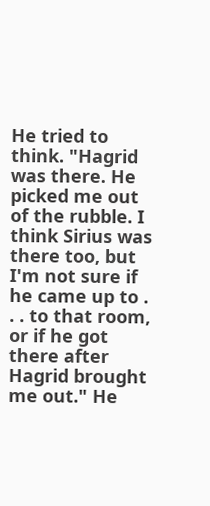He tried to think. "Hagrid was there. He picked me out of the rubble. I think Sirius was there too, but I'm not sure if he came up to . . . to that room, or if he got there after Hagrid brought me out." He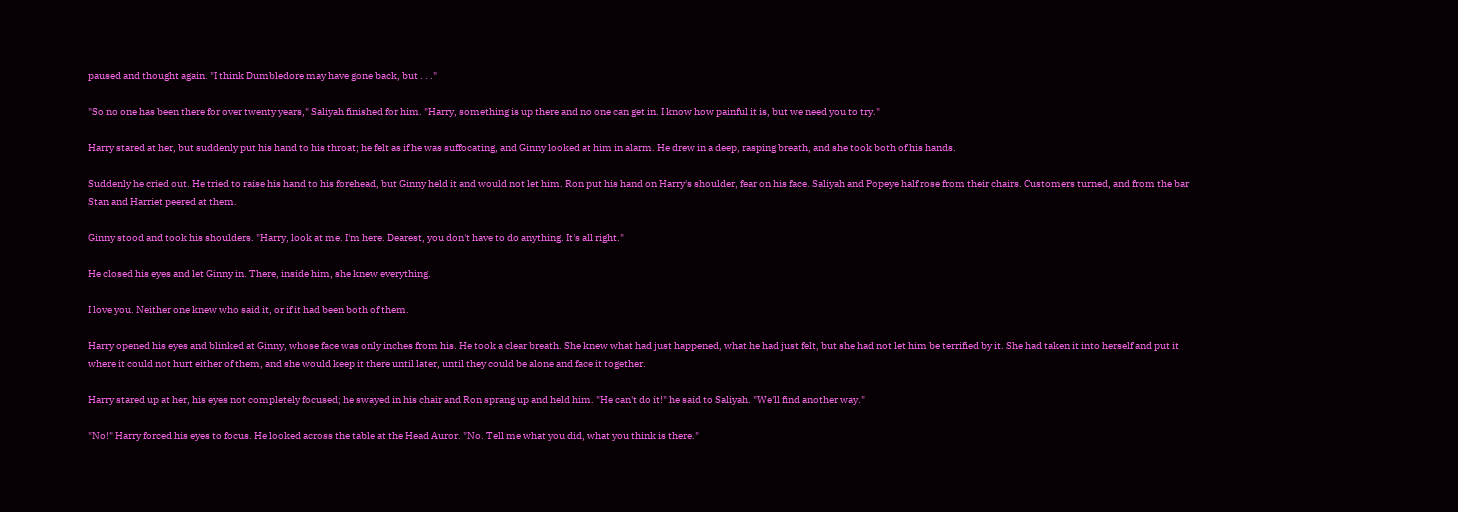paused and thought again. "I think Dumbledore may have gone back, but . . ."

"So no one has been there for over twenty years," Saliyah finished for him. "Harry, something is up there and no one can get in. I know how painful it is, but we need you to try."

Harry stared at her, but suddenly put his hand to his throat; he felt as if he was suffocating, and Ginny looked at him in alarm. He drew in a deep, rasping breath, and she took both of his hands.

Suddenly he cried out. He tried to raise his hand to his forehead, but Ginny held it and would not let him. Ron put his hand on Harry's shoulder, fear on his face. Saliyah and Popeye half rose from their chairs. Customers turned, and from the bar Stan and Harriet peered at them.

Ginny stood and took his shoulders. "Harry, look at me. I'm here. Dearest, you don't have to do anything. It's all right."

He closed his eyes and let Ginny in. There, inside him, she knew everything.

I love you. Neither one knew who said it, or if it had been both of them.

Harry opened his eyes and blinked at Ginny, whose face was only inches from his. He took a clear breath. She knew what had just happened, what he had just felt, but she had not let him be terrified by it. She had taken it into herself and put it where it could not hurt either of them, and she would keep it there until later, until they could be alone and face it together.

Harry stared up at her, his eyes not completely focused; he swayed in his chair and Ron sprang up and held him. "He can't do it!" he said to Saliyah. "We'll find another way."

"No!" Harry forced his eyes to focus. He looked across the table at the Head Auror. "No. Tell me what you did, what you think is there."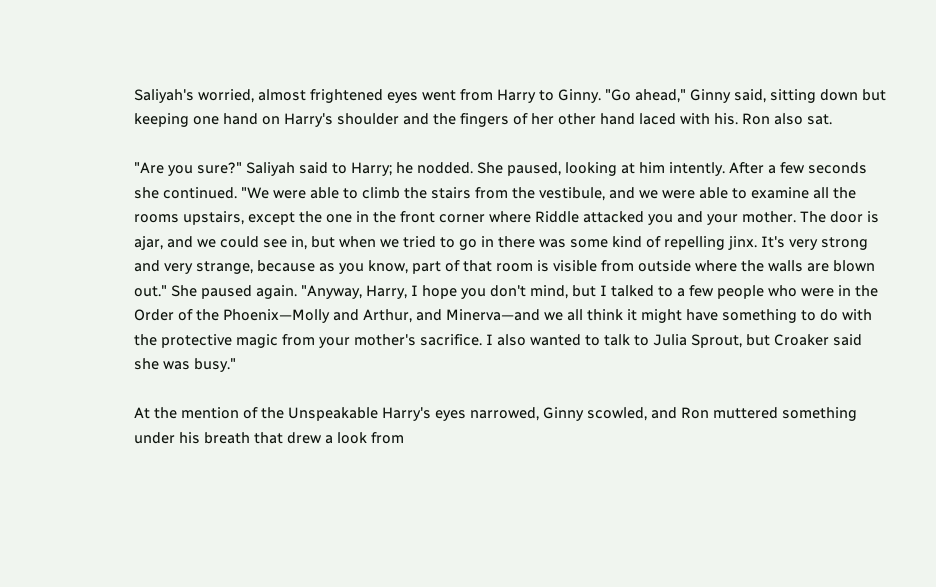Saliyah's worried, almost frightened eyes went from Harry to Ginny. "Go ahead," Ginny said, sitting down but keeping one hand on Harry's shoulder and the fingers of her other hand laced with his. Ron also sat.

"Are you sure?" Saliyah said to Harry; he nodded. She paused, looking at him intently. After a few seconds she continued. "We were able to climb the stairs from the vestibule, and we were able to examine all the rooms upstairs, except the one in the front corner where Riddle attacked you and your mother. The door is ajar, and we could see in, but when we tried to go in there was some kind of repelling jinx. It's very strong and very strange, because as you know, part of that room is visible from outside where the walls are blown out." She paused again. "Anyway, Harry, I hope you don't mind, but I talked to a few people who were in the Order of the Phoenix—Molly and Arthur, and Minerva—and we all think it might have something to do with the protective magic from your mother's sacrifice. I also wanted to talk to Julia Sprout, but Croaker said she was busy."

At the mention of the Unspeakable Harry's eyes narrowed, Ginny scowled, and Ron muttered something under his breath that drew a look from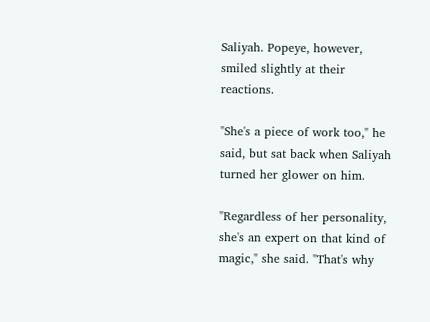Saliyah. Popeye, however, smiled slightly at their reactions.

"She's a piece of work too," he said, but sat back when Saliyah turned her glower on him.

"Regardless of her personality, she's an expert on that kind of magic," she said. "That's why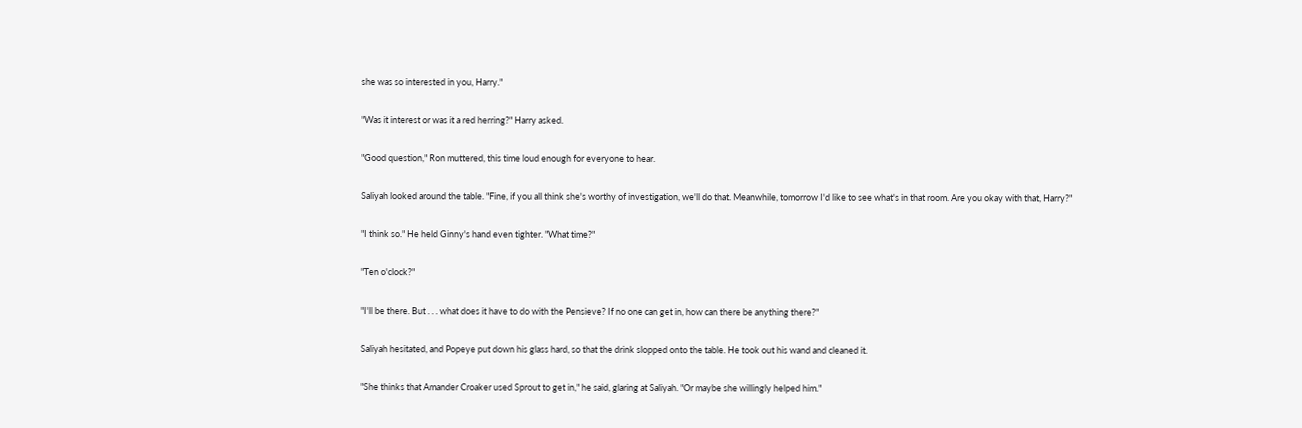she was so interested in you, Harry."

"Was it interest or was it a red herring?" Harry asked.

"Good question," Ron muttered, this time loud enough for everyone to hear.

Saliyah looked around the table. "Fine, if you all think she's worthy of investigation, we'll do that. Meanwhile, tomorrow I'd like to see what's in that room. Are you okay with that, Harry?"

"I think so." He held Ginny's hand even tighter. "What time?"

"Ten o'clock?"

"I'll be there. But . . . what does it have to do with the Pensieve? If no one can get in, how can there be anything there?"

Saliyah hesitated, and Popeye put down his glass hard, so that the drink slopped onto the table. He took out his wand and cleaned it.

"She thinks that Amander Croaker used Sprout to get in," he said, glaring at Saliyah. "Or maybe she willingly helped him."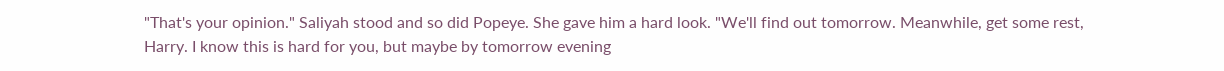"That's your opinion." Saliyah stood and so did Popeye. She gave him a hard look. "We'll find out tomorrow. Meanwhile, get some rest, Harry. I know this is hard for you, but maybe by tomorrow evening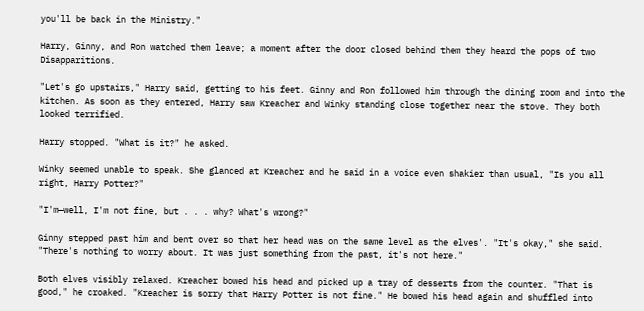you'll be back in the Ministry."

Harry, Ginny, and Ron watched them leave; a moment after the door closed behind them they heard the pops of two Disapparitions.

"Let's go upstairs," Harry said, getting to his feet. Ginny and Ron followed him through the dining room and into the kitchen. As soon as they entered, Harry saw Kreacher and Winky standing close together near the stove. They both looked terrified.

Harry stopped. "What is it?" he asked.

Winky seemed unable to speak. She glanced at Kreacher and he said in a voice even shakier than usual, "Is you all right, Harry Potter?"

"I'm—well, I'm not fine, but . . . why? What's wrong?"

Ginny stepped past him and bent over so that her head was on the same level as the elves'. "It's okay," she said. "There's nothing to worry about. It was just something from the past, it's not here."

Both elves visibly relaxed. Kreacher bowed his head and picked up a tray of desserts from the counter. "That is good," he croaked. "Kreacher is sorry that Harry Potter is not fine." He bowed his head again and shuffled into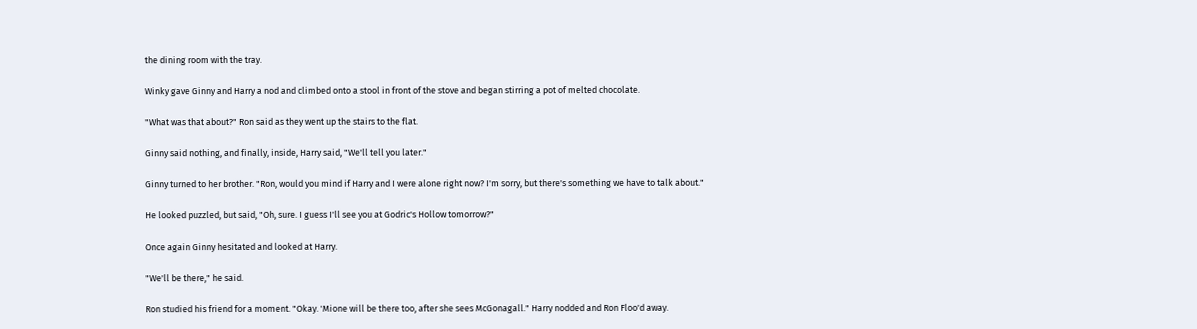the dining room with the tray.

Winky gave Ginny and Harry a nod and climbed onto a stool in front of the stove and began stirring a pot of melted chocolate.

"What was that about?" Ron said as they went up the stairs to the flat.

Ginny said nothing, and finally, inside, Harry said, "We'll tell you later."

Ginny turned to her brother. "Ron, would you mind if Harry and I were alone right now? I'm sorry, but there's something we have to talk about."

He looked puzzled, but said, "Oh, sure. I guess I'll see you at Godric's Hollow tomorrow?"

Once again Ginny hesitated and looked at Harry.

"We'll be there," he said.

Ron studied his friend for a moment. "Okay. 'Mione will be there too, after she sees McGonagall." Harry nodded and Ron Floo'd away.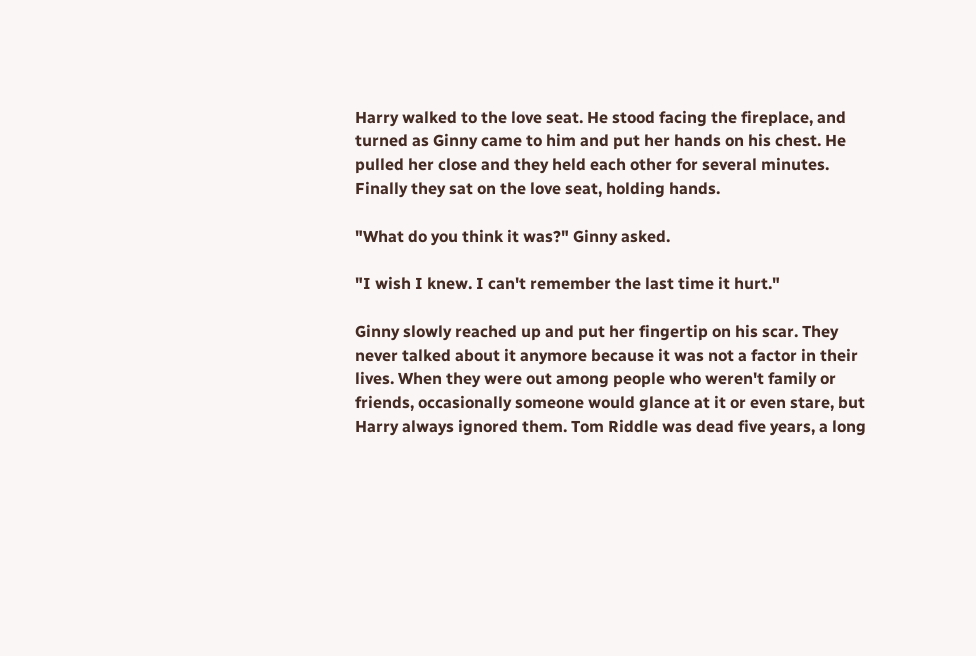Harry walked to the love seat. He stood facing the fireplace, and turned as Ginny came to him and put her hands on his chest. He pulled her close and they held each other for several minutes. Finally they sat on the love seat, holding hands.

"What do you think it was?" Ginny asked.

"I wish I knew. I can't remember the last time it hurt."

Ginny slowly reached up and put her fingertip on his scar. They never talked about it anymore because it was not a factor in their lives. When they were out among people who weren't family or friends, occasionally someone would glance at it or even stare, but Harry always ignored them. Tom Riddle was dead five years, a long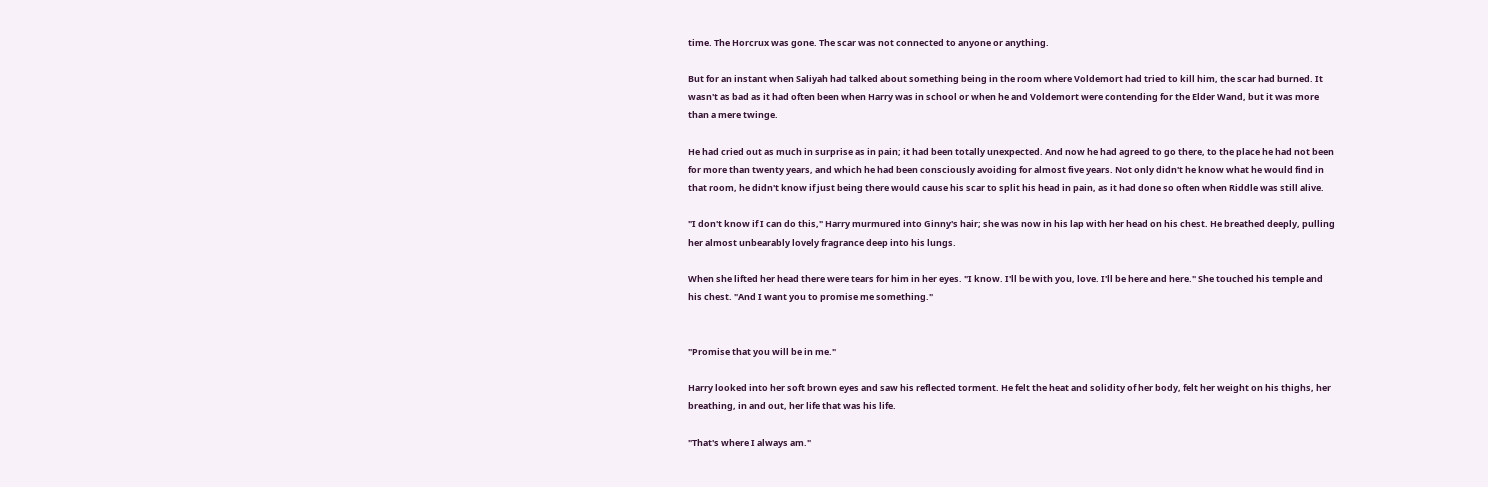time. The Horcrux was gone. The scar was not connected to anyone or anything.

But for an instant when Saliyah had talked about something being in the room where Voldemort had tried to kill him, the scar had burned. It wasn't as bad as it had often been when Harry was in school or when he and Voldemort were contending for the Elder Wand, but it was more than a mere twinge.

He had cried out as much in surprise as in pain; it had been totally unexpected. And now he had agreed to go there, to the place he had not been for more than twenty years, and which he had been consciously avoiding for almost five years. Not only didn't he know what he would find in that room, he didn't know if just being there would cause his scar to split his head in pain, as it had done so often when Riddle was still alive.

"I don't know if I can do this," Harry murmured into Ginny's hair; she was now in his lap with her head on his chest. He breathed deeply, pulling her almost unbearably lovely fragrance deep into his lungs.

When she lifted her head there were tears for him in her eyes. "I know. I'll be with you, love. I'll be here and here." She touched his temple and his chest. "And I want you to promise me something."


"Promise that you will be in me."

Harry looked into her soft brown eyes and saw his reflected torment. He felt the heat and solidity of her body, felt her weight on his thighs, her breathing, in and out, her life that was his life.

"That's where I always am."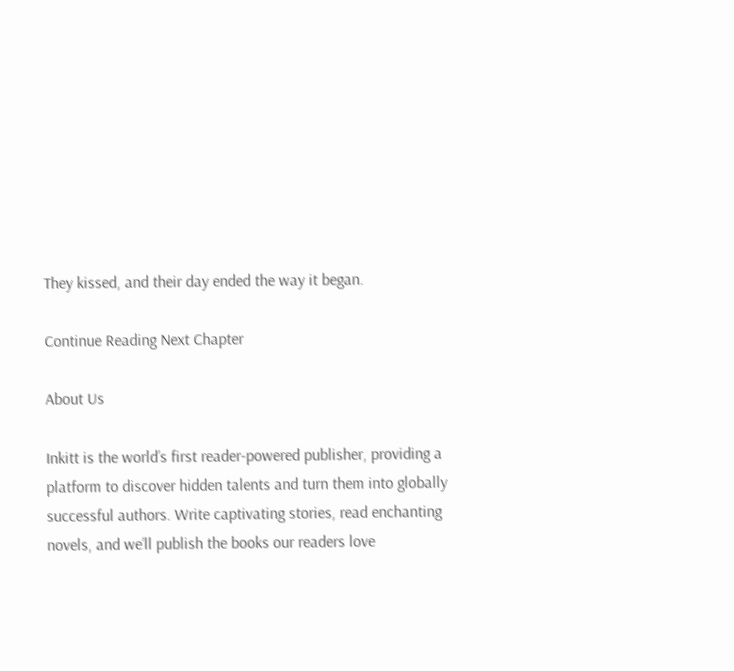They kissed, and their day ended the way it began.

Continue Reading Next Chapter

About Us

Inkitt is the world’s first reader-powered publisher, providing a platform to discover hidden talents and turn them into globally successful authors. Write captivating stories, read enchanting novels, and we’ll publish the books our readers love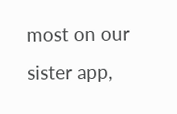most on our sister app,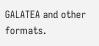GALATEA and other formats.